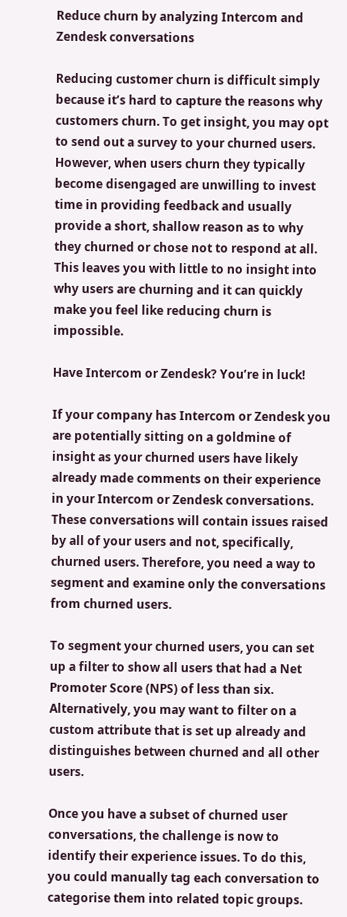Reduce churn by analyzing Intercom and Zendesk conversations

Reducing customer churn is difficult simply because it’s hard to capture the reasons why customers churn. To get insight, you may opt to send out a survey to your churned users. However, when users churn they typically become disengaged are unwilling to invest time in providing feedback and usually provide a short, shallow reason as to why they churned or chose not to respond at all. This leaves you with little to no insight into why users are churning and it can quickly make you feel like reducing churn is impossible.

Have Intercom or Zendesk? You’re in luck!

If your company has Intercom or Zendesk you are potentially sitting on a goldmine of insight as your churned users have likely already made comments on their experience in your Intercom or Zendesk conversations. These conversations will contain issues raised by all of your users and not, specifically, churned users. Therefore, you need a way to segment and examine only the conversations from churned users.

To segment your churned users, you can set up a filter to show all users that had a Net Promoter Score (NPS) of less than six. Alternatively, you may want to filter on a custom attribute that is set up already and distinguishes between churned and all other users.

Once you have a subset of churned user conversations, the challenge is now to identify their experience issues. To do this, you could manually tag each conversation to categorise them into related topic groups.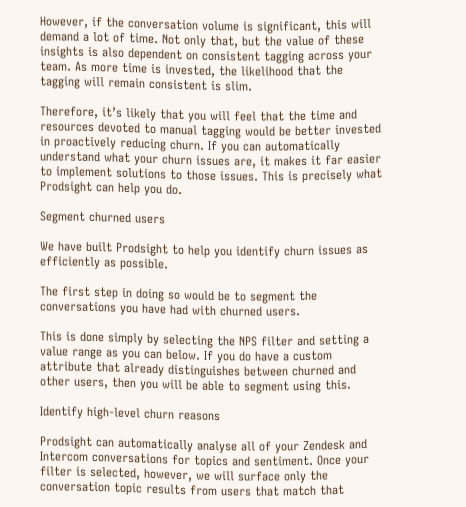However, if the conversation volume is significant, this will demand a lot of time. Not only that, but the value of these insights is also dependent on consistent tagging across your team. As more time is invested, the likelihood that the tagging will remain consistent is slim.

Therefore, it’s likely that you will feel that the time and resources devoted to manual tagging would be better invested in proactively reducing churn. If you can automatically understand what your churn issues are, it makes it far easier to implement solutions to those issues. This is precisely what Prodsight can help you do.

Segment churned users

We have built Prodsight to help you identify churn issues as efficiently as possible.

The first step in doing so would be to segment the conversations you have had with churned users.

This is done simply by selecting the NPS filter and setting a value range as you can below. If you do have a custom attribute that already distinguishes between churned and other users, then you will be able to segment using this.

Identify high-level churn reasons

Prodsight can automatically analyse all of your Zendesk and Intercom conversations for topics and sentiment. Once your filter is selected, however, we will surface only the conversation topic results from users that match that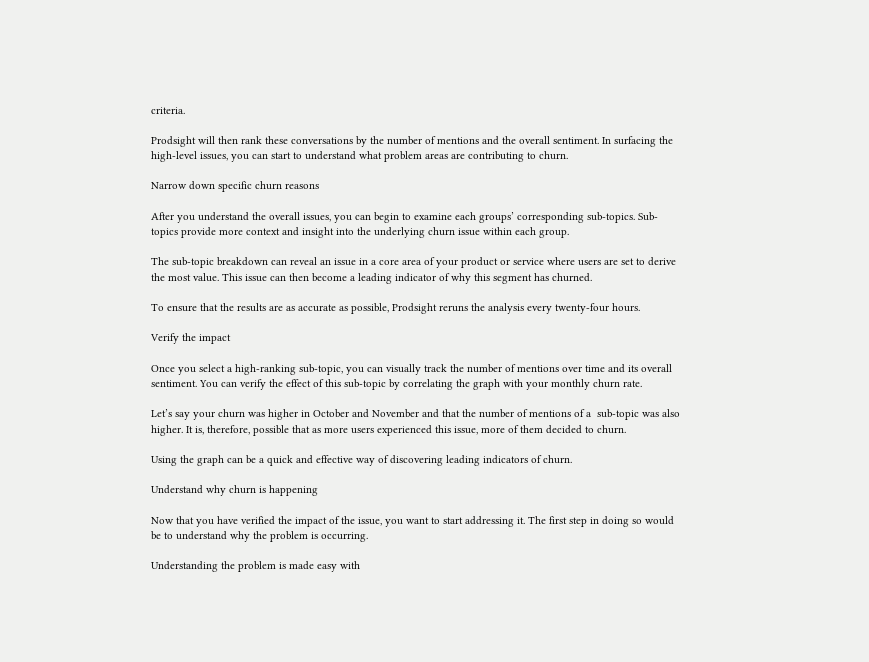criteria.

Prodsight will then rank these conversations by the number of mentions and the overall sentiment. In surfacing the high-level issues, you can start to understand what problem areas are contributing to churn.

Narrow down specific churn reasons

After you understand the overall issues, you can begin to examine each groups’ corresponding sub-topics. Sub-topics provide more context and insight into the underlying churn issue within each group.

The sub-topic breakdown can reveal an issue in a core area of your product or service where users are set to derive the most value. This issue can then become a leading indicator of why this segment has churned.

To ensure that the results are as accurate as possible, Prodsight reruns the analysis every twenty-four hours.

Verify the impact

Once you select a high-ranking sub-topic, you can visually track the number of mentions over time and its overall sentiment. You can verify the effect of this sub-topic by correlating the graph with your monthly churn rate.

Let’s say your churn was higher in October and November and that the number of mentions of a  sub-topic was also higher. It is, therefore, possible that as more users experienced this issue, more of them decided to churn.

Using the graph can be a quick and effective way of discovering leading indicators of churn.

Understand why churn is happening

Now that you have verified the impact of the issue, you want to start addressing it. The first step in doing so would be to understand why the problem is occurring.

Understanding the problem is made easy with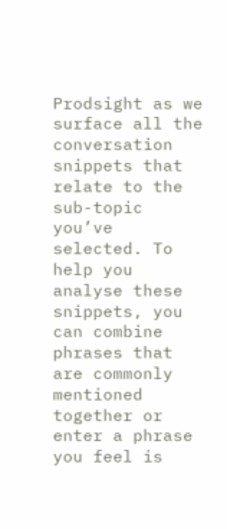Prodsight as we surface all the conversation snippets that relate to the sub-topic you’ve selected. To help you analyse these snippets, you can combine phrases that are commonly mentioned together or enter a phrase you feel is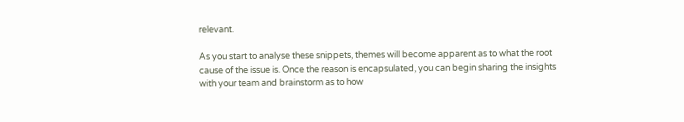relevant.

As you start to analyse these snippets, themes will become apparent as to what the root cause of the issue is. Once the reason is encapsulated, you can begin sharing the insights with your team and brainstorm as to how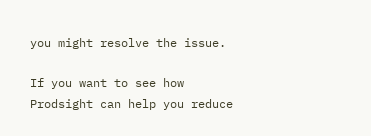you might resolve the issue.

If you want to see how Prodsight can help you reduce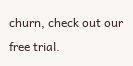churn, check out our free trial.